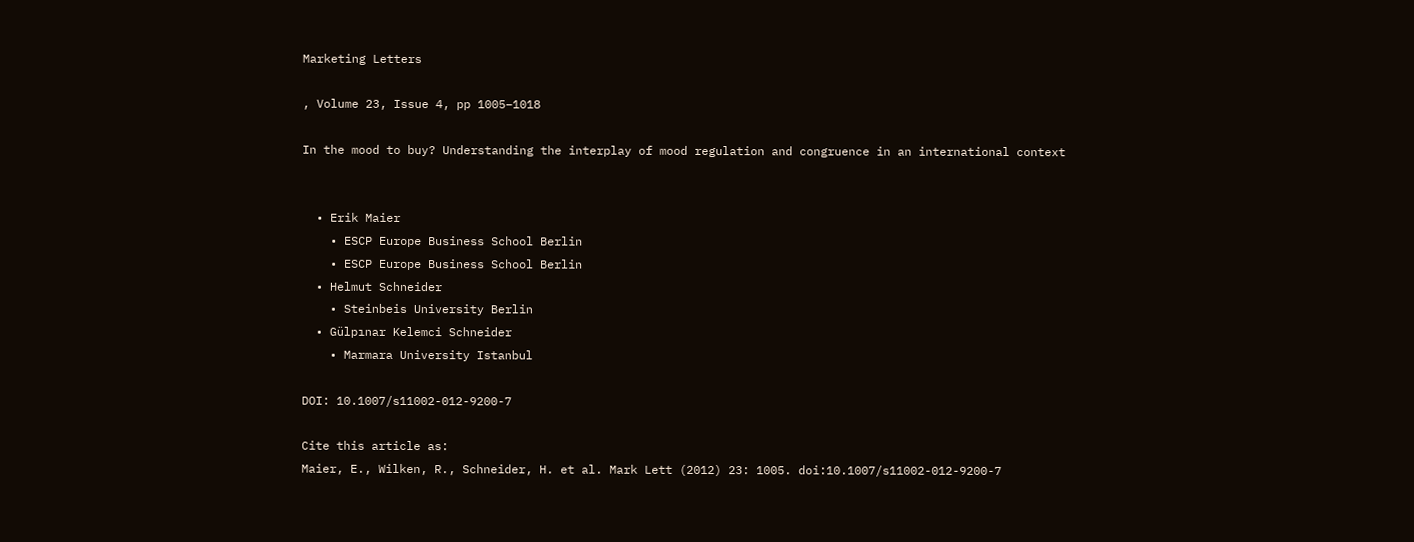Marketing Letters

, Volume 23, Issue 4, pp 1005–1018

In the mood to buy? Understanding the interplay of mood regulation and congruence in an international context


  • Erik Maier
    • ESCP Europe Business School Berlin
    • ESCP Europe Business School Berlin
  • Helmut Schneider
    • Steinbeis University Berlin
  • Gülpınar Kelemci Schneider
    • Marmara University Istanbul

DOI: 10.1007/s11002-012-9200-7

Cite this article as:
Maier, E., Wilken, R., Schneider, H. et al. Mark Lett (2012) 23: 1005. doi:10.1007/s11002-012-9200-7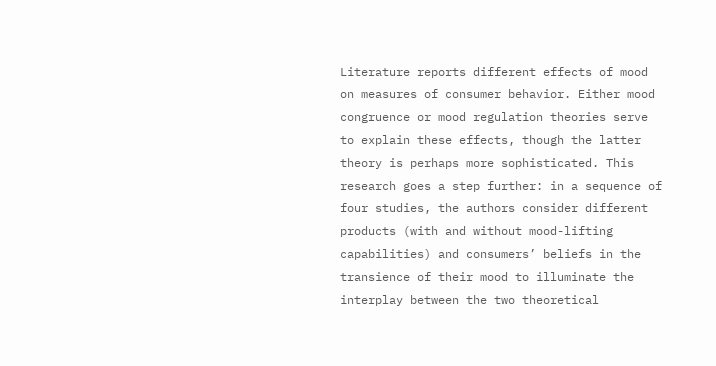Literature reports different effects of mood on measures of consumer behavior. Either mood congruence or mood regulation theories serve to explain these effects, though the latter theory is perhaps more sophisticated. This research goes a step further: in a sequence of four studies, the authors consider different products (with and without mood-lifting capabilities) and consumers’ beliefs in the transience of their mood to illuminate the interplay between the two theoretical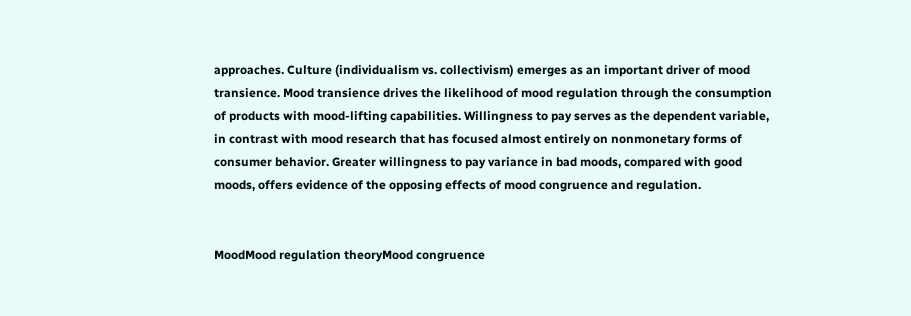approaches. Culture (individualism vs. collectivism) emerges as an important driver of mood transience. Mood transience drives the likelihood of mood regulation through the consumption of products with mood-lifting capabilities. Willingness to pay serves as the dependent variable, in contrast with mood research that has focused almost entirely on nonmonetary forms of consumer behavior. Greater willingness to pay variance in bad moods, compared with good moods, offers evidence of the opposing effects of mood congruence and regulation.


MoodMood regulation theoryMood congruence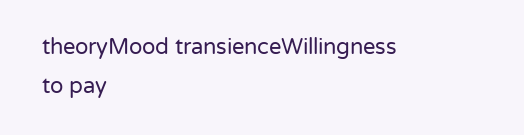theoryMood transienceWillingness to pay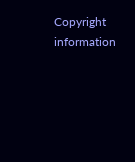Copyright information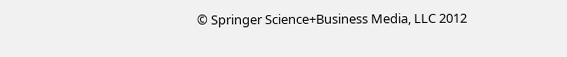© Springer Science+Business Media, LLC 2012